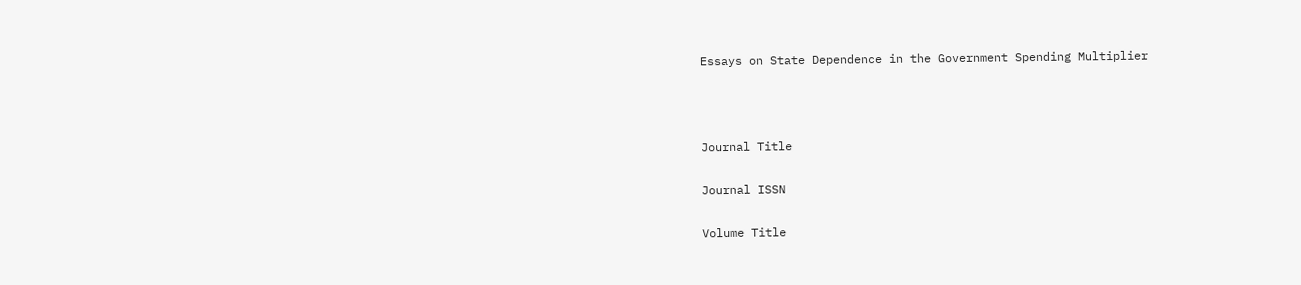Essays on State Dependence in the Government Spending Multiplier



Journal Title

Journal ISSN

Volume Title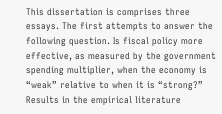This dissertation is comprises three essays. The first attempts to answer the following question. Is fiscal policy more effective, as measured by the government spending multiplier, when the economy is “weak” relative to when it is “strong?” Results in the empirical literature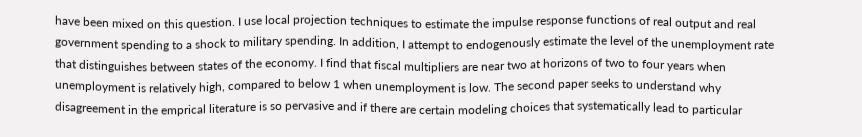have been mixed on this question. I use local projection techniques to estimate the impulse response functions of real output and real government spending to a shock to military spending. In addition, I attempt to endogenously estimate the level of the unemployment rate that distinguishes between states of the economy. I find that fiscal multipliers are near two at horizons of two to four years when unemployment is relatively high, compared to below 1 when unemployment is low. The second paper seeks to understand why disagreement in the emprical literature is so pervasive and if there are certain modeling choices that systematically lead to particular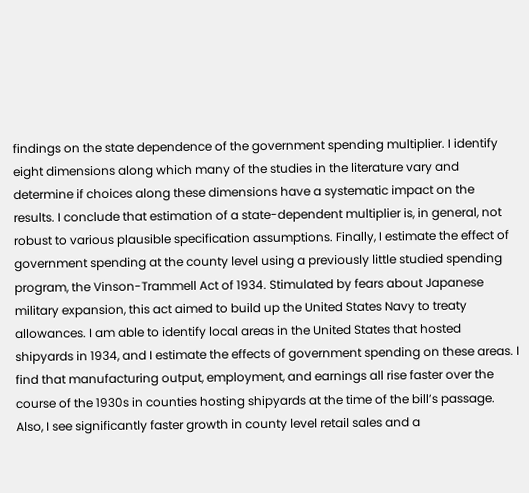findings on the state dependence of the government spending multiplier. I identify eight dimensions along which many of the studies in the literature vary and determine if choices along these dimensions have a systematic impact on the results. I conclude that estimation of a state-dependent multiplier is, in general, not robust to various plausible specification assumptions. Finally, I estimate the effect of government spending at the county level using a previously little studied spending program, the Vinson-Trammell Act of 1934. Stimulated by fears about Japanese military expansion, this act aimed to build up the United States Navy to treaty allowances. I am able to identify local areas in the United States that hosted shipyards in 1934, and I estimate the effects of government spending on these areas. I find that manufacturing output, employment, and earnings all rise faster over the course of the 1930s in counties hosting shipyards at the time of the bill’s passage. Also, I see significantly faster growth in county level retail sales and a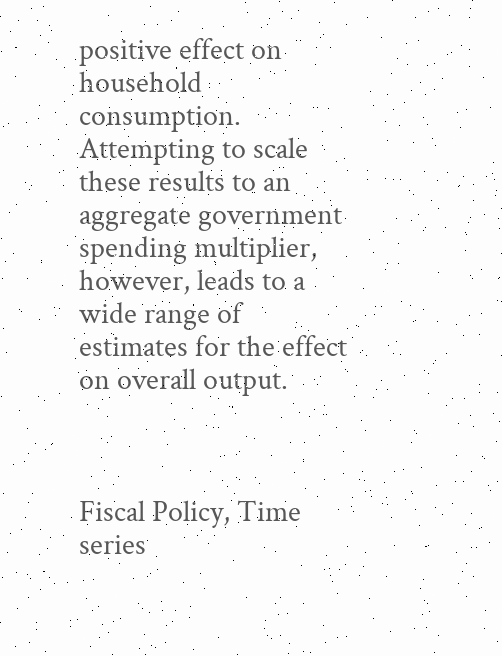positive effect on household consumption. Attempting to scale these results to an aggregate government spending multiplier, however, leads to a wide range of estimates for the effect on overall output.



Fiscal Policy, Time series